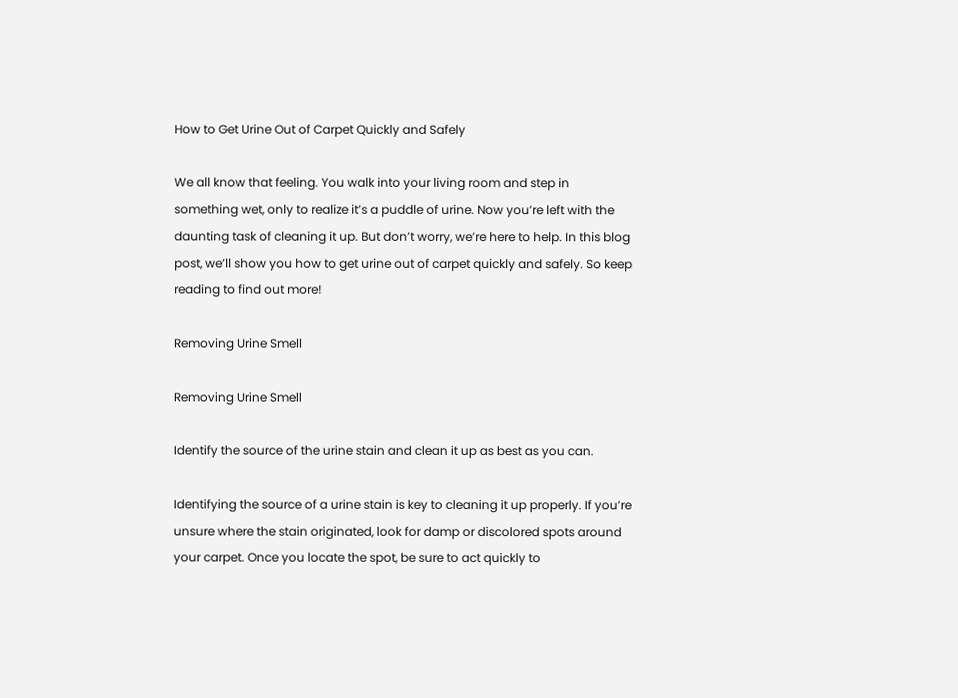How to Get Urine Out of Carpet Quickly and Safely

We all know that feeling. You walk into your living room and step in something wet, only to realize it’s a puddle of urine. Now you’re left with the daunting task of cleaning it up. But don’t worry, we’re here to help. In this blog post, we’ll show you how to get urine out of carpet quickly and safely. So keep reading to find out more!

Removing Urine Smell

Removing Urine Smell

Identify the source of the urine stain and clean it up as best as you can.

Identifying the source of a urine stain is key to cleaning it up properly. If you’re unsure where the stain originated, look for damp or discolored spots around your carpet. Once you locate the spot, be sure to act quickly to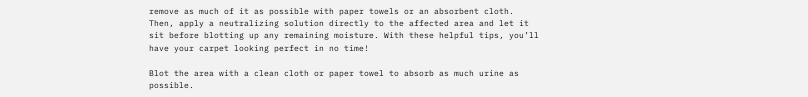remove as much of it as possible with paper towels or an absorbent cloth. Then, apply a neutralizing solution directly to the affected area and let it sit before blotting up any remaining moisture. With these helpful tips, you’ll have your carpet looking perfect in no time!

Blot the area with a clean cloth or paper towel to absorb as much urine as possible.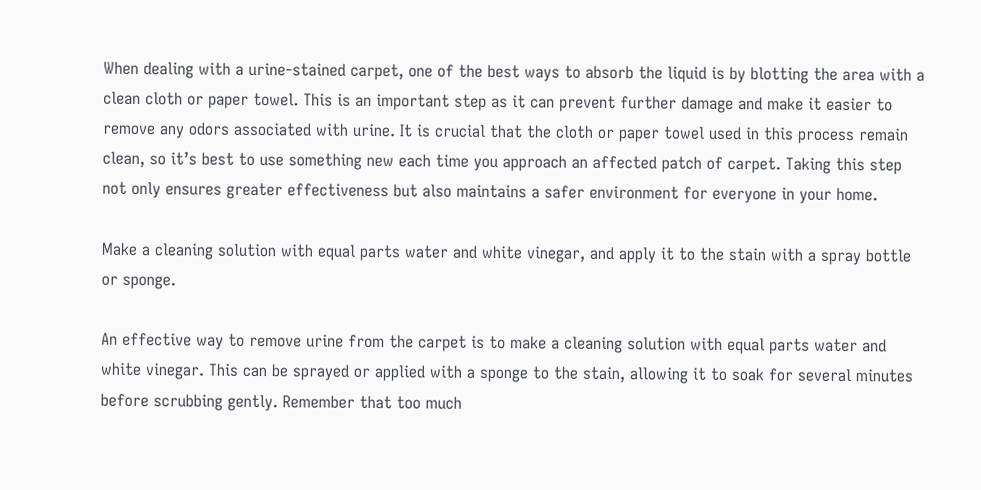When dealing with a urine-stained carpet, one of the best ways to absorb the liquid is by blotting the area with a clean cloth or paper towel. This is an important step as it can prevent further damage and make it easier to remove any odors associated with urine. It is crucial that the cloth or paper towel used in this process remain clean, so it’s best to use something new each time you approach an affected patch of carpet. Taking this step not only ensures greater effectiveness but also maintains a safer environment for everyone in your home.

Make a cleaning solution with equal parts water and white vinegar, and apply it to the stain with a spray bottle or sponge.

An effective way to remove urine from the carpet is to make a cleaning solution with equal parts water and white vinegar. This can be sprayed or applied with a sponge to the stain, allowing it to soak for several minutes before scrubbing gently. Remember that too much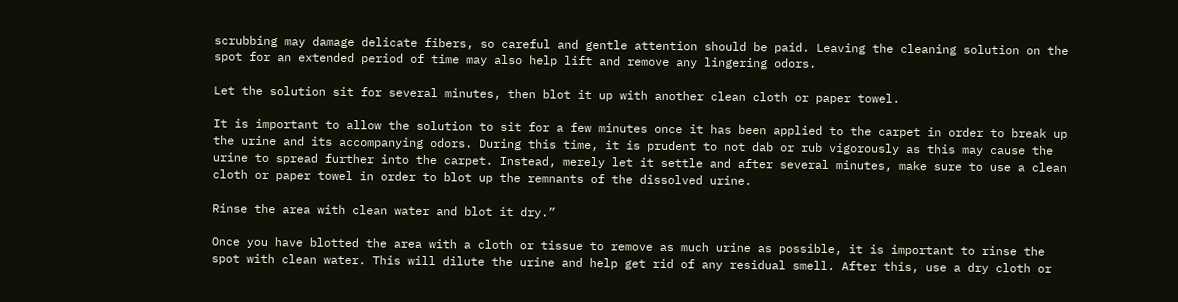scrubbing may damage delicate fibers, so careful and gentle attention should be paid. Leaving the cleaning solution on the spot for an extended period of time may also help lift and remove any lingering odors.

Let the solution sit for several minutes, then blot it up with another clean cloth or paper towel.

It is important to allow the solution to sit for a few minutes once it has been applied to the carpet in order to break up the urine and its accompanying odors. During this time, it is prudent to not dab or rub vigorously as this may cause the urine to spread further into the carpet. Instead, merely let it settle and after several minutes, make sure to use a clean cloth or paper towel in order to blot up the remnants of the dissolved urine.

Rinse the area with clean water and blot it dry.”

Once you have blotted the area with a cloth or tissue to remove as much urine as possible, it is important to rinse the spot with clean water. This will dilute the urine and help get rid of any residual smell. After this, use a dry cloth or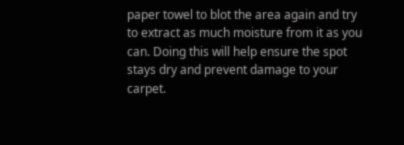paper towel to blot the area again and try to extract as much moisture from it as you can. Doing this will help ensure the spot stays dry and prevent damage to your carpet.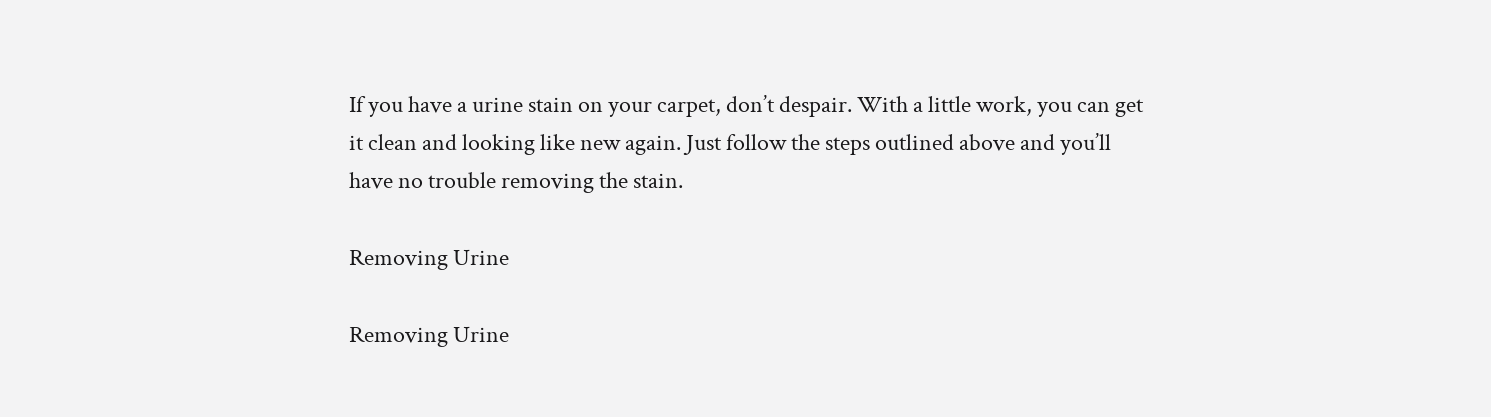If you have a urine stain on your carpet, don’t despair. With a little work, you can get it clean and looking like new again. Just follow the steps outlined above and you’ll have no trouble removing the stain.

Removing Urine

Removing Urine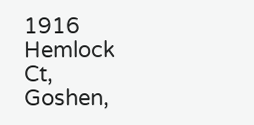1916 Hemlock Ct, Goshen,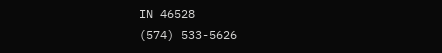IN 46528
(574) 533-5626